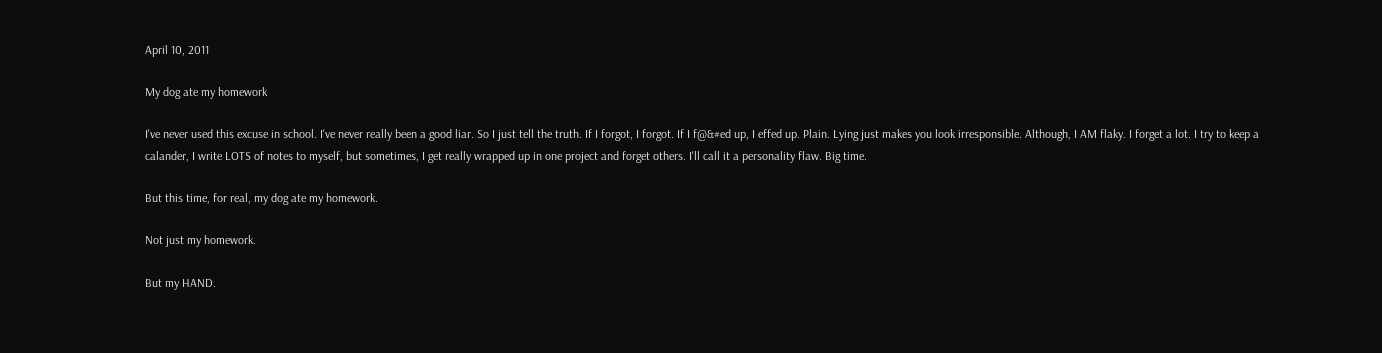April 10, 2011

My dog ate my homework

I've never used this excuse in school. I've never really been a good liar. So I just tell the truth. If I forgot, I forgot. If I f@&#ed up, I effed up. Plain. Lying just makes you look irresponsible. Although, I AM flaky. I forget a lot. I try to keep a calander, I write LOTS of notes to myself, but sometimes, I get really wrapped up in one project and forget others. I'll call it a personality flaw. Big time.

But this time, for real, my dog ate my homework.

Not just my homework.

But my HAND.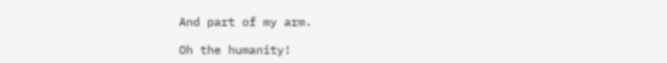And part of my arm.

Oh the humanity!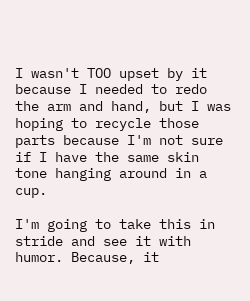I wasn't TOO upset by it because I needed to redo the arm and hand, but I was hoping to recycle those parts because I'm not sure if I have the same skin tone hanging around in a cup.

I'm going to take this in stride and see it with humor. Because, it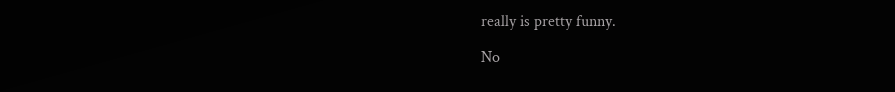really is pretty funny.

No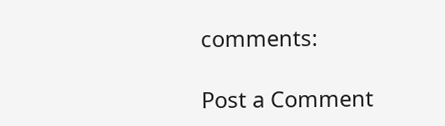comments:

Post a Comment